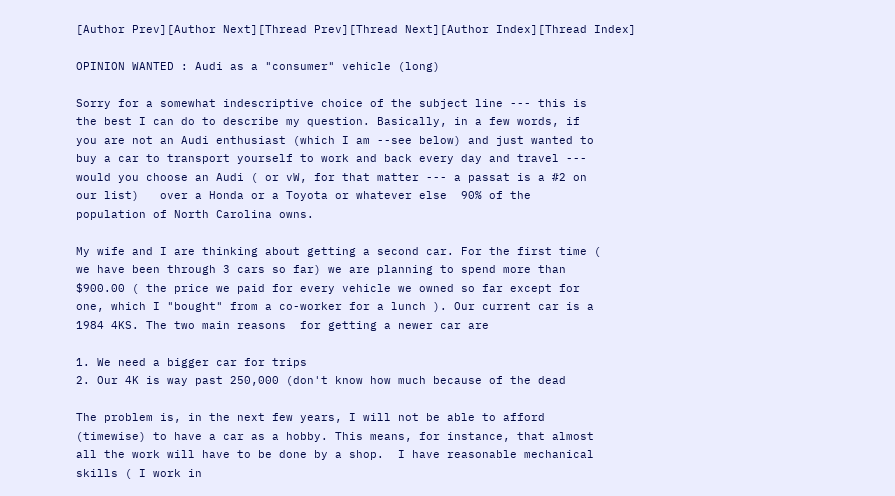[Author Prev][Author Next][Thread Prev][Thread Next][Author Index][Thread Index]

OPINION WANTED : Audi as a "consumer" vehicle (long)

Sorry for a somewhat indescriptive choice of the subject line --- this is
the best I can do to describe my question. Basically, in a few words, if
you are not an Audi enthusiast (which I am --see below) and just wanted to
buy a car to transport yourself to work and back every day and travel ---
would you choose an Audi ( or vW, for that matter --- a passat is a #2 on
our list)   over a Honda or a Toyota or whatever else  90% of the
population of North Carolina owns.

My wife and I are thinking about getting a second car. For the first time (
we have been through 3 cars so far) we are planning to spend more than
$900.00 ( the price we paid for every vehicle we owned so far except for
one, which I "bought" from a co-worker for a lunch ). Our current car is a
1984 4KS. The two main reasons  for getting a newer car are

1. We need a bigger car for trips
2. Our 4K is way past 250,000 (don't know how much because of the dead

The problem is, in the next few years, I will not be able to afford
(timewise) to have a car as a hobby. This means, for instance, that almost
all the work will have to be done by a shop.  I have reasonable mechanical
skills ( I work in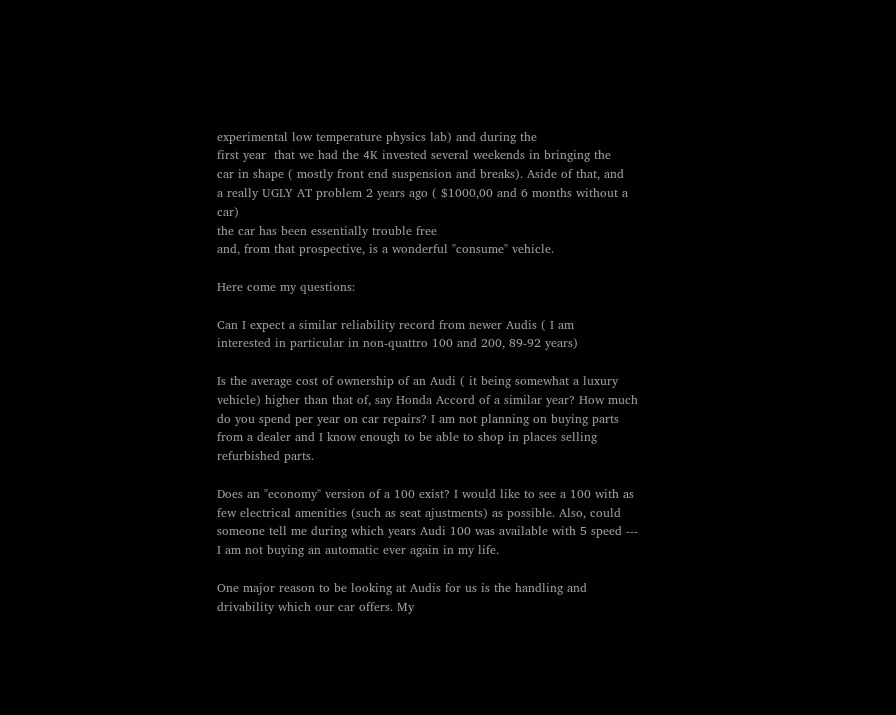experimental low temperature physics lab) and during the
first year  that we had the 4K invested several weekends in bringing the
car in shape ( mostly front end suspension and breaks). Aside of that, and
a really UGLY AT problem 2 years ago ( $1000,00 and 6 months without a car)
the car has been essentially trouble free
and, from that prospective, is a wonderful "consume" vehicle.

Here come my questions:

Can I expect a similar reliability record from newer Audis ( I am
interested in particular in non-quattro 100 and 200, 89-92 years)

Is the average cost of ownership of an Audi ( it being somewhat a luxury
vehicle) higher than that of, say Honda Accord of a similar year? How much
do you spend per year on car repairs? I am not planning on buying parts
from a dealer and I know enough to be able to shop in places selling
refurbished parts.

Does an "economy" version of a 100 exist? I would like to see a 100 with as
few electrical amenities (such as seat ajustments) as possible. Also, could
someone tell me during which years Audi 100 was available with 5 speed ---
I am not buying an automatic ever again in my life.

One major reason to be looking at Audis for us is the handling and
drivability which our car offers. My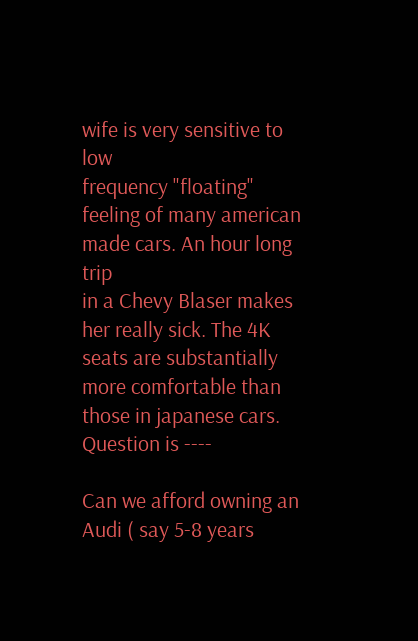wife is very sensitive to low
frequency "floating" feeling of many american made cars. An hour long trip
in a Chevy Blaser makes her really sick. The 4K seats are substantially
more comfortable than those in japanese cars. Question is ----

Can we afford owning an Audi ( say 5-8 years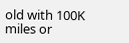old with 100K miles or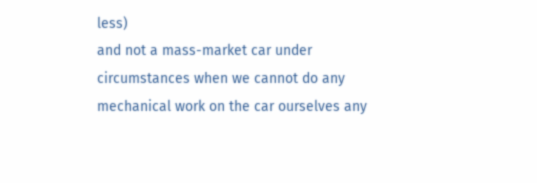less)
and not a mass-market car under circumstances when we cannot do any
mechanical work on the car ourselves any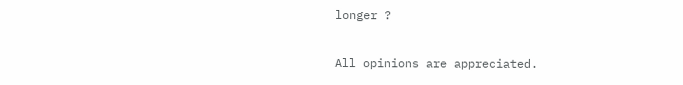longer ?

All opinions are appreciated.